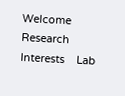Welcome    Research Interests    Lab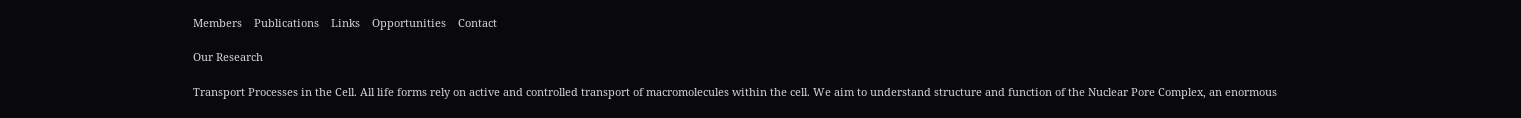Members    Publications    Links    Opportunities    Contact

Our Research

Transport Processes in the Cell. All life forms rely on active and controlled transport of macromolecules within the cell. We aim to understand structure and function of the Nuclear Pore Complex, an enormous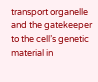transport organelle and the gatekeeper to the cell’s genetic material in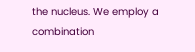the nucleus. We employ a combination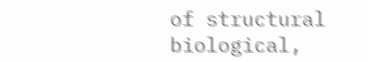of structural biological,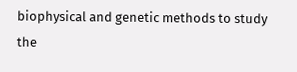biophysical and genetic methods to study the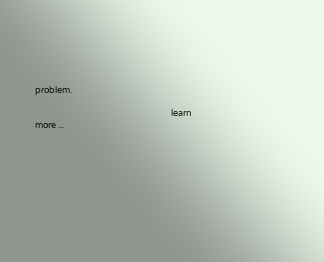problem.

                                                                    learn more ...